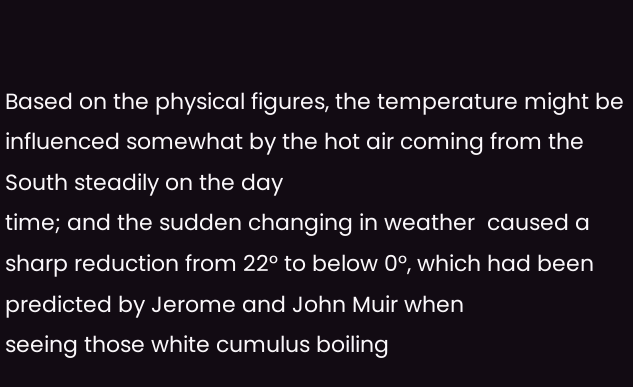Based on the physical figures, the temperature might be
influenced somewhat by the hot air coming from the South steadily on the day
time; and the sudden changing in weather  caused a sharp reduction from 22° to below 0°, which had been predicted by Jerome and John Muir when
seeing those white cumulus boiling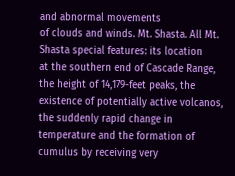and abnormal movements
of clouds and winds. Mt. Shasta. All Mt. Shasta special features: its location
at the southern end of Cascade Range, the height of 14,179-feet peaks, the
existence of potentially active volcanos, the suddenly rapid change in
temperature and the formation of cumulus by receiving very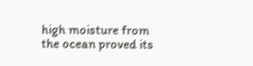high moisture from
the ocean proved its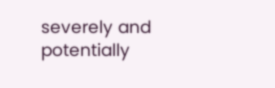severely and potentially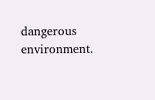dangerous environment.